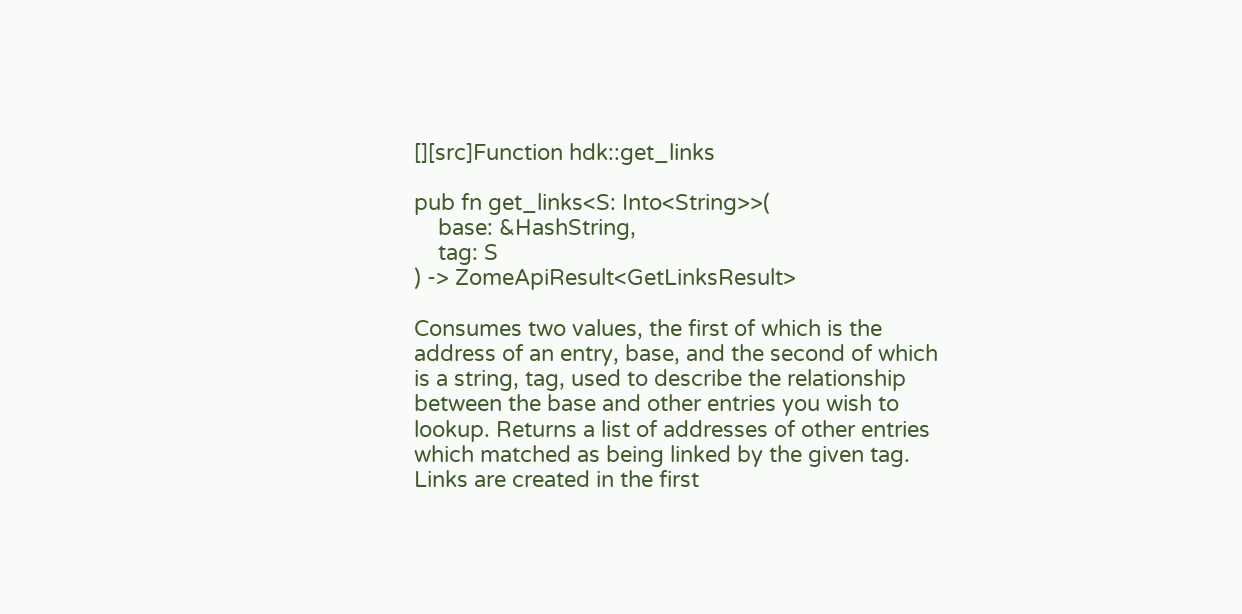[][src]Function hdk::get_links

pub fn get_links<S: Into<String>>(
    base: &HashString,
    tag: S
) -> ZomeApiResult<GetLinksResult>

Consumes two values, the first of which is the address of an entry, base, and the second of which is a string, tag, used to describe the relationship between the base and other entries you wish to lookup. Returns a list of addresses of other entries which matched as being linked by the given tag. Links are created in the first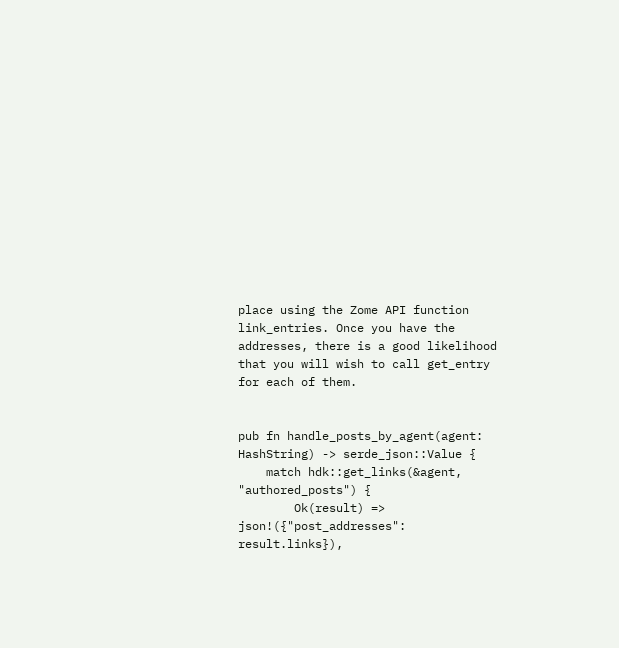place using the Zome API function link_entries. Once you have the addresses, there is a good likelihood that you will wish to call get_entry for each of them.


pub fn handle_posts_by_agent(agent: HashString) -> serde_json::Value {
    match hdk::get_links(&agent, "authored_posts") {
        Ok(result) => json!({"post_addresses": result.links}),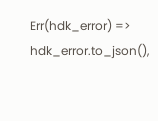Err(hdk_error) => hdk_error.to_json(),